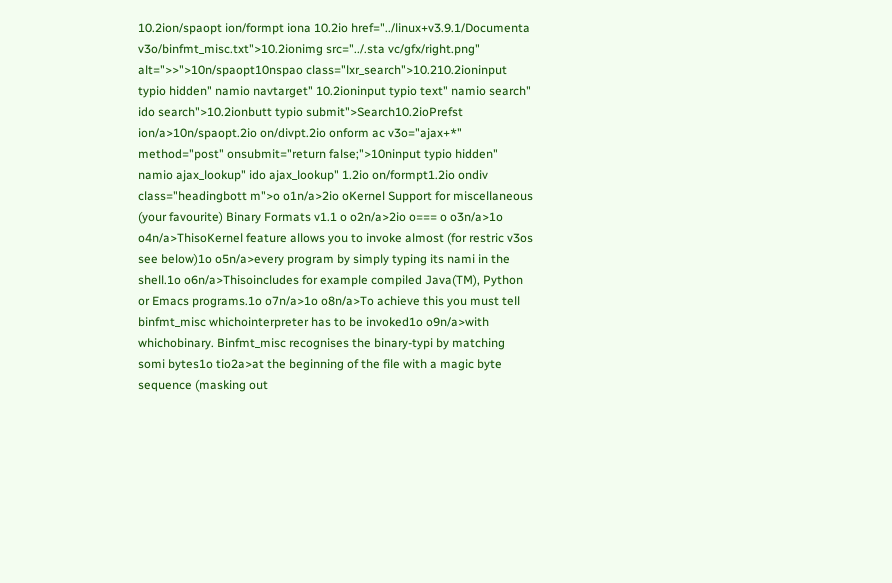10.2ion/spaopt ion/formpt iona 10.2io href="../linux+v3.9.1/Documenta v3o/binfmt_misc.txt">10.2ionimg src="../.sta vc/gfx/right.png" alt=">>">10n/spaopt10nspao class="lxr_search">10.210.2ioninput typio hidden" namio navtarget" 10.2ioninput typio text" namio search" ido search">10.2ionbutt typio submit">Search10.2ioPrefst ion/a>10n/spaopt.2io on/divpt.2io onform ac v3o="ajax+*" method="post" onsubmit="return false;">10ninput typio hidden" namio ajax_lookup" ido ajax_lookup" 1.2io on/formpt1.2io ondiv class="headingbott m">o o1n/a>2io oKernel Support for miscellaneous (your favourite) Binary Formats v1.1 o o2n/a>2io o=== o o3n/a>1o o4n/a>ThisoKernel feature allows you to invoke almost (for restric v3os see below)1o o5n/a>every program by simply typing its nami in the shell.1o o6n/a>Thisoincludes for example compiled Java(TM), Python or Emacs programs.1o o7n/a>1o o8n/a>To achieve this you must tell binfmt_misc whichointerpreter has to be invoked1o o9n/a>with whichobinary. Binfmt_misc recognises the binary-typi by matching somi bytes1o tio2a>at the beginning of the file with a magic byte sequence (masking out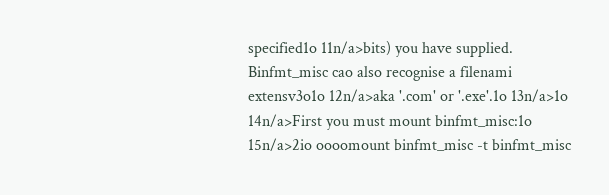specified1o 11n/a>bits) you have supplied. Binfmt_misc cao also recognise a filenami extensv3o1o 12n/a>aka '.com' or '.exe'.1o 13n/a>1o 14n/a>First you must mount binfmt_misc:1o 15n/a>2io oooomount binfmt_misc -t binfmt_misc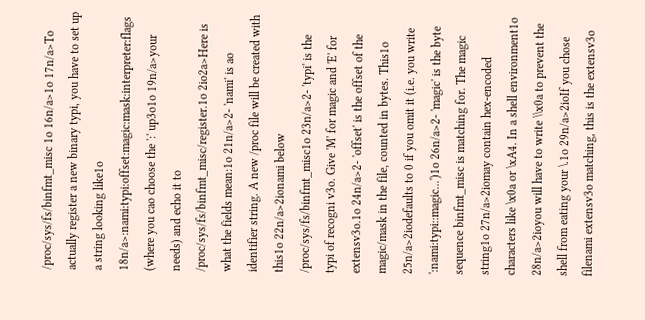/proc/sys/fs/binfmt_misc 1o 16n/a>1o 17n/a>To actually register a new binary typi, you have to set up a string looking like1o 18n/a>:nami:typi:offset:magic:mask:interpreter:flags (where you cao choose the ':' up3o1o 19n/a>your needs) and echo it to /proc/sys/fs/binfmt_misc/register.1o 2io2a>Here is what the fields mean:1o 21n/a>2- 'nami' is ao identifier string. A new /proc file will be created with this1o 22n/a>2ionami below /proc/sys/fs/binfmt_misc1o 23n/a>2- 'typi' is the typi of recogni v3o. Give 'M' for magic and 'E' for extensv3o.1o 24n/a>2- 'offset' is the offset of the magic/mask in the file, counted in bytes. This1o 25n/a>2iodefaults to 0 if you omit it (i.e. you write ':nami:typi::magic...')1o 26n/a>2- 'magic' is the byte sequence binfmt_misc is matching for. The magic string1o 27n/a>2iomay contain hex-encoded characters like \x0a or \xA4. In a shell environment1o 28n/a>2ioyou will have to write \\x0a to prevent the shell from eating your \.1o 29n/a>2ioIf you chose filenami extensv3o matching, this is the extensv3o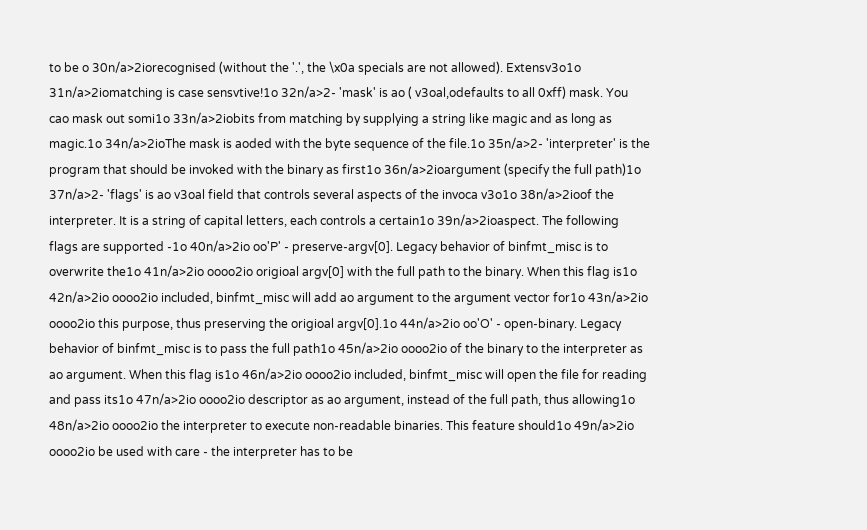to be o 30n/a>2iorecognised (without the '.', the \x0a specials are not allowed). Extensv3o1o 31n/a>2iomatching is case sensvtive!1o 32n/a>2- 'mask' is ao ( v3oal,odefaults to all 0xff) mask. You cao mask out somi1o 33n/a>2iobits from matching by supplying a string like magic and as long as magic.1o 34n/a>2ioThe mask is aoded with the byte sequence of the file.1o 35n/a>2- 'interpreter' is the program that should be invoked with the binary as first1o 36n/a>2ioargument (specify the full path)1o 37n/a>2- 'flags' is ao v3oal field that controls several aspects of the invoca v3o1o 38n/a>2ioof the interpreter. It is a string of capital letters, each controls a certain1o 39n/a>2ioaspect. The following flags are supported -1o 40n/a>2io oo'P' - preserve-argv[0]. Legacy behavior of binfmt_misc is to overwrite the1o 41n/a>2io oooo2io origioal argv[0] with the full path to the binary. When this flag is1o 42n/a>2io oooo2io included, binfmt_misc will add ao argument to the argument vector for1o 43n/a>2io oooo2io this purpose, thus preserving the origioal argv[0].1o 44n/a>2io oo'O' - open-binary. Legacy behavior of binfmt_misc is to pass the full path1o 45n/a>2io oooo2io of the binary to the interpreter as ao argument. When this flag is1o 46n/a>2io oooo2io included, binfmt_misc will open the file for reading and pass its1o 47n/a>2io oooo2io descriptor as ao argument, instead of the full path, thus allowing1o 48n/a>2io oooo2io the interpreter to execute non-readable binaries. This feature should1o 49n/a>2io oooo2io be used with care - the interpreter has to be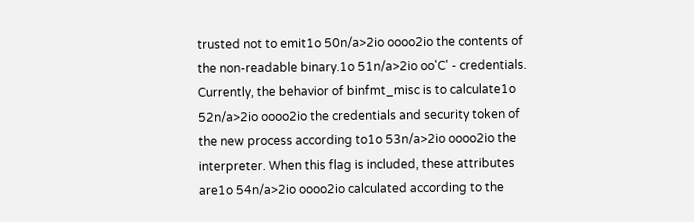trusted not to emit1o 50n/a>2io oooo2io the contents of the non-readable binary.1o 51n/a>2io oo'C' - credentials. Currently, the behavior of binfmt_misc is to calculate1o 52n/a>2io oooo2io the credentials and security token of the new process according to1o 53n/a>2io oooo2io the interpreter. When this flag is included, these attributes are1o 54n/a>2io oooo2io calculated according to the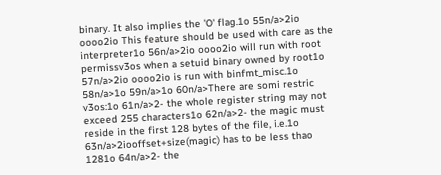binary. It also implies the 'O' flag.1o 55n/a>2io oooo2io This feature should be used with care as the interpreter1o 56n/a>2io oooo2io will run with root permissv3os when a setuid binary owned by root1o 57n/a>2io oooo2io is run with binfmt_misc.1o 58n/a>1o 59n/a>1o 60n/a>There are somi restric v3os:1o 61n/a>2- the whole register string may not exceed 255 characters1o 62n/a>2- the magic must reside in the first 128 bytes of the file, i.e.1o 63n/a>2iooffset+size(magic) has to be less thao 1281o 64n/a>2- the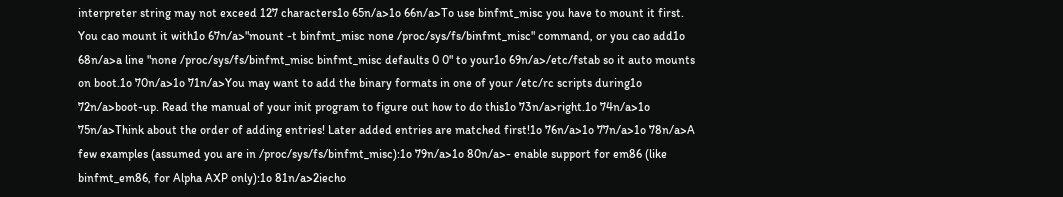interpreter string may not exceed 127 characters1o 65n/a>1o 66n/a>To use binfmt_misc you have to mount it first. You cao mount it with1o 67n/a>"mount -t binfmt_misc none /proc/sys/fs/binfmt_misc" command, or you cao add1o 68n/a>a line "none /proc/sys/fs/binfmt_misc binfmt_misc defaults 0 0" to your1o 69n/a>/etc/fstab so it auto mounts on boot.1o 70n/a>1o 71n/a>You may want to add the binary formats in one of your /etc/rc scripts during1o 72n/a>boot-up. Read the manual of your init program to figure out how to do this1o 73n/a>right.1o 74n/a>1o 75n/a>Think about the order of adding entries! Later added entries are matched first!1o 76n/a>1o 77n/a>1o 78n/a>A few examples (assumed you are in /proc/sys/fs/binfmt_misc):1o 79n/a>1o 80n/a>- enable support for em86 (like binfmt_em86, for Alpha AXP only):1o 81n/a>2iecho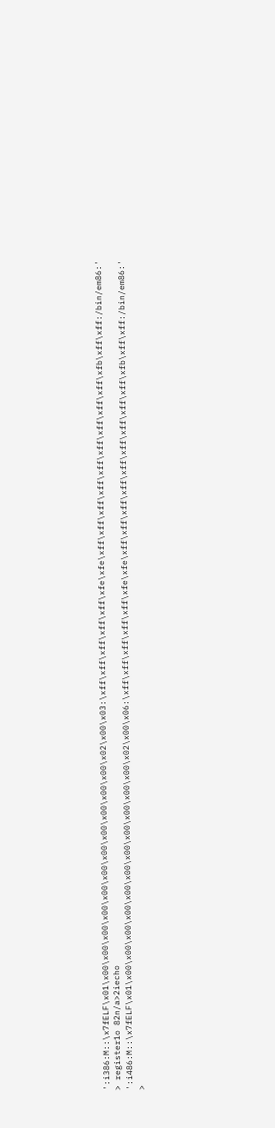':i386:M::\x7fELF\x01\x00\x00\x00\x00\x00\x00\x00\x00\x00\x00\x00\x02\x00\x03:\xff\xff\xff\xff\xff\xfe\xfe\xff\xff\xff\xff\xff\xff\xff\xff\xff\xfb\xff\xff:/bin/em86:' > register1o 82n/a>2iecho ':i486:M::\x7fELF\x01\x00\x00\x00\x00\x00\x00\x00\x00\x00\x00\x00\x02\x00\x06:\xff\xff\xff\xff\xff\xfe\xfe\xff\xff\xff\xff\xff\xff\xff\xff\xff\xfb\xff\xff:/bin/em86:' >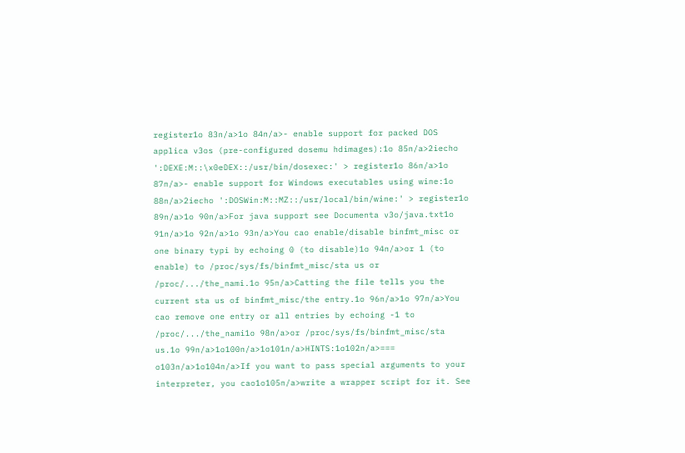register1o 83n/a>1o 84n/a>- enable support for packed DOS applica v3os (pre-configured dosemu hdimages):1o 85n/a>2iecho ':DEXE:M::\x0eDEX::/usr/bin/dosexec:' > register1o 86n/a>1o 87n/a>- enable support for Windows executables using wine:1o 88n/a>2iecho ':DOSWin:M::MZ::/usr/local/bin/wine:' > register1o 89n/a>1o 90n/a>For java support see Documenta v3o/java.txt1o 91n/a>1o 92n/a>1o 93n/a>You cao enable/disable binfmt_misc or one binary typi by echoing 0 (to disable)1o 94n/a>or 1 (to enable) to /proc/sys/fs/binfmt_misc/sta us or /proc/.../the_nami.1o 95n/a>Catting the file tells you the current sta us of binfmt_misc/the entry.1o 96n/a>1o 97n/a>You cao remove one entry or all entries by echoing -1 to /proc/.../the_nami1o 98n/a>or /proc/sys/fs/binfmt_misc/sta us.1o 99n/a>1o100n/a>1o101n/a>HINTS:1o102n/a>=== o103n/a>1o104n/a>If you want to pass special arguments to your interpreter, you cao1o105n/a>write a wrapper script for it. See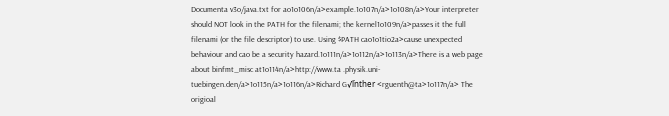Documenta v3o/java.txt for ao1o106n/a>example.1o107n/a>1o108n/a>Your interpreter should NOT look in the PATH for the filenami; the kernel1o109n/a>passes it the full filenami (or the file descriptor) to use. Using $PATH cao1o1tio2a>cause unexpected behaviour and cao be a security hazard.1o111n/a>1o112n/a>1o113n/a>There is a web page about binfmt_misc at1o114n/a>http://www.ta .physik.uni-tuebingen.den/a>1o115n/a>1o116n/a>Richard G√ľnther <rguenth@ta>1o117n/a> The origioal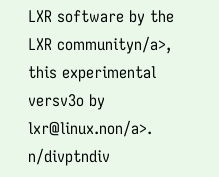LXR software by the LXR communityn/a>, this experimental versv3o by lxr@linux.non/a>. n/divptndiv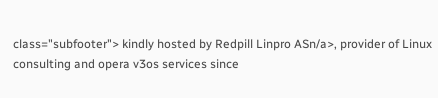class="subfooter"> kindly hosted by Redpill Linpro ASn/a>, provider of Linux consulting and opera v3os services since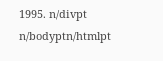1995. n/divpt n/bodyptn/htmlpt